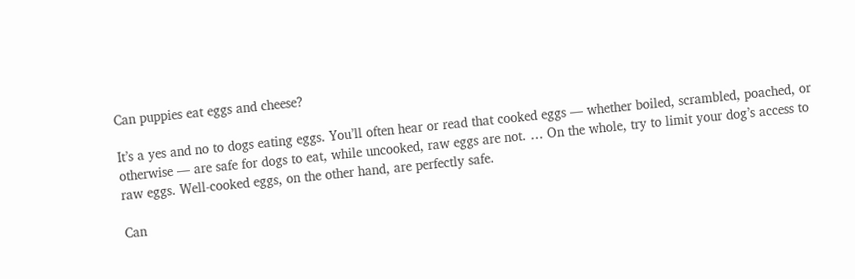Can puppies eat eggs and cheese?

It’s a yes and no to dogs eating eggs. You’ll often hear or read that cooked eggs — whether boiled, scrambled, poached, or otherwise — are safe for dogs to eat, while uncooked, raw eggs are not. … On the whole, try to limit your dog’s access to raw eggs. Well-cooked eggs, on the other hand, are perfectly safe.

Can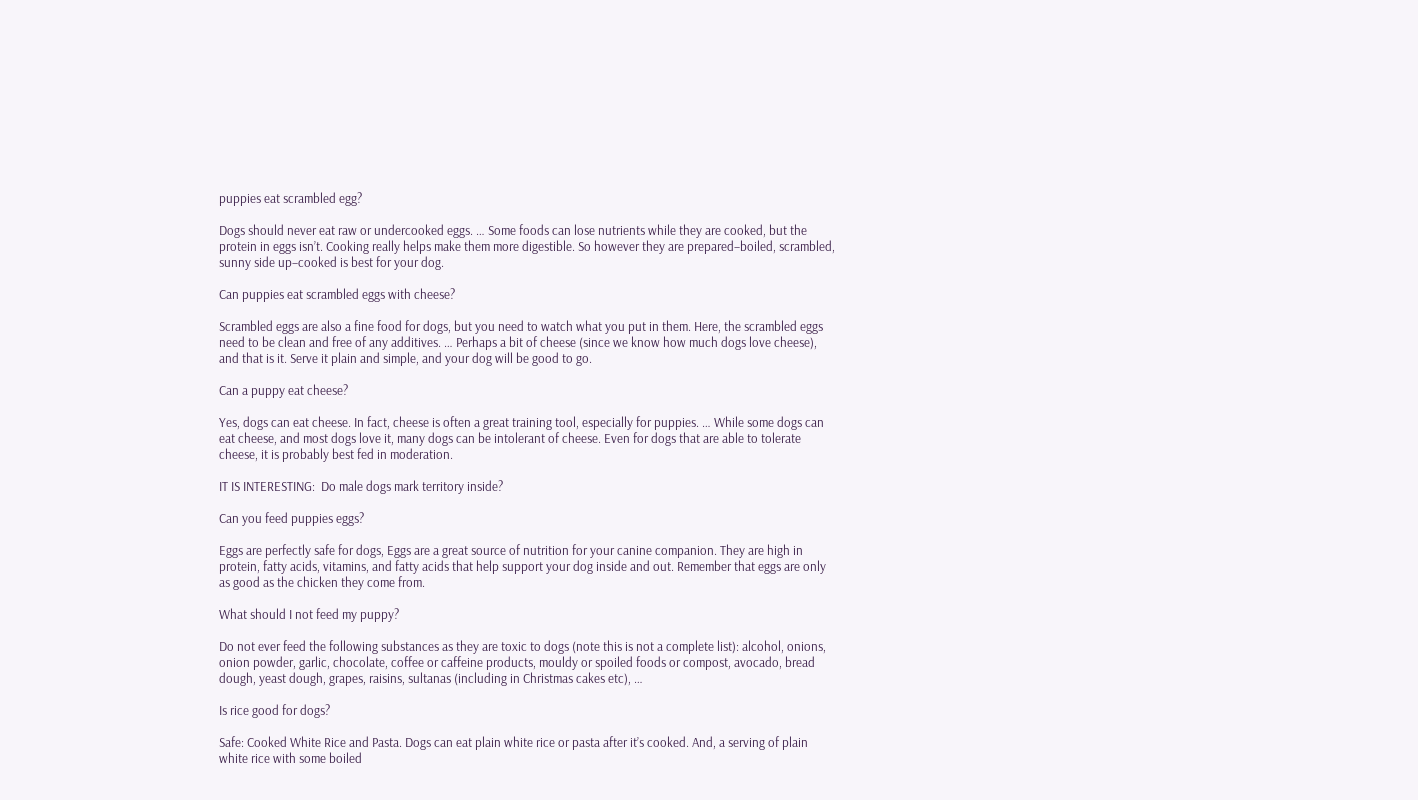puppies eat scrambled egg?

Dogs should never eat raw or undercooked eggs. … Some foods can lose nutrients while they are cooked, but the protein in eggs isn’t. Cooking really helps make them more digestible. So however they are prepared–boiled, scrambled, sunny side up–cooked is best for your dog.

Can puppies eat scrambled eggs with cheese?

Scrambled eggs are also a fine food for dogs, but you need to watch what you put in them. Here, the scrambled eggs need to be clean and free of any additives. … Perhaps a bit of cheese (since we know how much dogs love cheese), and that is it. Serve it plain and simple, and your dog will be good to go.

Can a puppy eat cheese?

Yes, dogs can eat cheese. In fact, cheese is often a great training tool, especially for puppies. … While some dogs can eat cheese, and most dogs love it, many dogs can be intolerant of cheese. Even for dogs that are able to tolerate cheese, it is probably best fed in moderation.

IT IS INTERESTING:  Do male dogs mark territory inside?

Can you feed puppies eggs?

Eggs are perfectly safe for dogs, Eggs are a great source of nutrition for your canine companion. They are high in protein, fatty acids, vitamins, and fatty acids that help support your dog inside and out. Remember that eggs are only as good as the chicken they come from.

What should I not feed my puppy?

Do not ever feed the following substances as they are toxic to dogs (note this is not a complete list): alcohol, onions, onion powder, garlic, chocolate, coffee or caffeine products, mouldy or spoiled foods or compost, avocado, bread dough, yeast dough, grapes, raisins, sultanas (including in Christmas cakes etc), …

Is rice good for dogs?

Safe: Cooked White Rice and Pasta. Dogs can eat plain white rice or pasta after it’s cooked. And, a serving of plain white rice with some boiled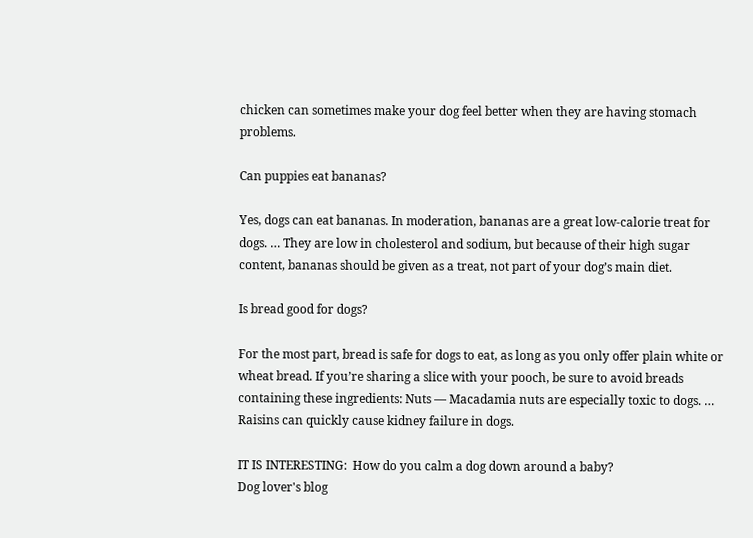chicken can sometimes make your dog feel better when they are having stomach problems.

Can puppies eat bananas?

Yes, dogs can eat bananas. In moderation, bananas are a great low-calorie treat for dogs. … They are low in cholesterol and sodium, but because of their high sugar content, bananas should be given as a treat, not part of your dog’s main diet.

Is bread good for dogs?

For the most part, bread is safe for dogs to eat, as long as you only offer plain white or wheat bread. If you’re sharing a slice with your pooch, be sure to avoid breads containing these ingredients: Nuts — Macadamia nuts are especially toxic to dogs. … Raisins can quickly cause kidney failure in dogs.

IT IS INTERESTING:  How do you calm a dog down around a baby?
Dog lover's blog